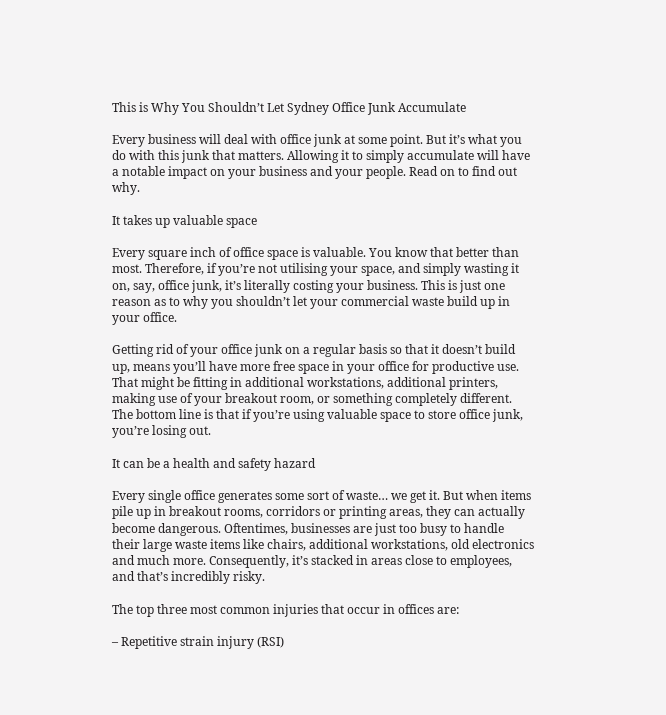This is Why You Shouldn’t Let Sydney Office Junk Accumulate

Every business will deal with office junk at some point. But it’s what you do with this junk that matters. Allowing it to simply accumulate will have a notable impact on your business and your people. Read on to find out why.

It takes up valuable space

Every square inch of office space is valuable. You know that better than most. Therefore, if you’re not utilising your space, and simply wasting it on, say, office junk, it’s literally costing your business. This is just one reason as to why you shouldn’t let your commercial waste build up in your office.

Getting rid of your office junk on a regular basis so that it doesn’t build up, means you’ll have more free space in your office for productive use. That might be fitting in additional workstations, additional printers, making use of your breakout room, or something completely different. The bottom line is that if you’re using valuable space to store office junk, you’re losing out.

It can be a health and safety hazard

Every single office generates some sort of waste… we get it. But when items pile up in breakout rooms, corridors or printing areas, they can actually become dangerous. Oftentimes, businesses are just too busy to handle their large waste items like chairs, additional workstations, old electronics and much more. Consequently, it’s stacked in areas close to employees, and that’s incredibly risky.

The top three most common injuries that occur in offices are:

– Repetitive strain injury (RSI)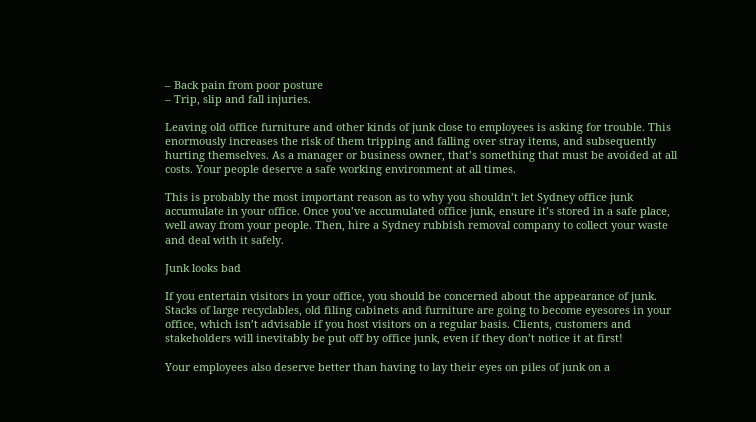– Back pain from poor posture
– Trip, slip and fall injuries.

Leaving old office furniture and other kinds of junk close to employees is asking for trouble. This enormously increases the risk of them tripping and falling over stray items, and subsequently hurting themselves. As a manager or business owner, that’s something that must be avoided at all costs. Your people deserve a safe working environment at all times.

This is probably the most important reason as to why you shouldn’t let Sydney office junk accumulate in your office. Once you’ve accumulated office junk, ensure it’s stored in a safe place, well away from your people. Then, hire a Sydney rubbish removal company to collect your waste and deal with it safely.

Junk looks bad

If you entertain visitors in your office, you should be concerned about the appearance of junk. Stacks of large recyclables, old filing cabinets and furniture are going to become eyesores in your office, which isn’t advisable if you host visitors on a regular basis. Clients, customers and stakeholders will inevitably be put off by office junk, even if they don’t notice it at first!

Your employees also deserve better than having to lay their eyes on piles of junk on a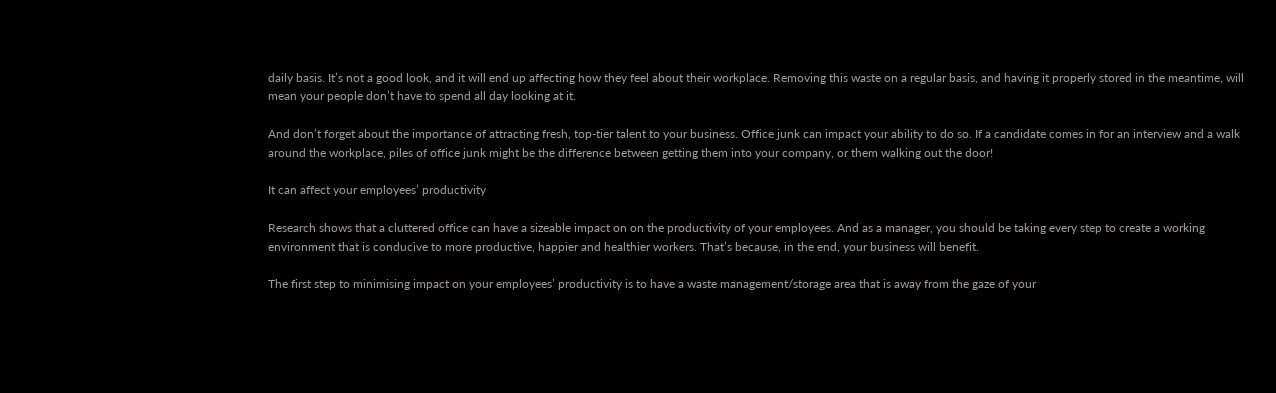daily basis. It’s not a good look, and it will end up affecting how they feel about their workplace. Removing this waste on a regular basis, and having it properly stored in the meantime, will mean your people don’t have to spend all day looking at it.

And don’t forget about the importance of attracting fresh, top-tier talent to your business. Office junk can impact your ability to do so. If a candidate comes in for an interview and a walk around the workplace, piles of office junk might be the difference between getting them into your company, or them walking out the door!

It can affect your employees’ productivity

Research shows that a cluttered office can have a sizeable impact on on the productivity of your employees. And as a manager, you should be taking every step to create a working environment that is conducive to more productive, happier and healthier workers. That’s because, in the end, your business will benefit.

The first step to minimising impact on your employees’ productivity is to have a waste management/storage area that is away from the gaze of your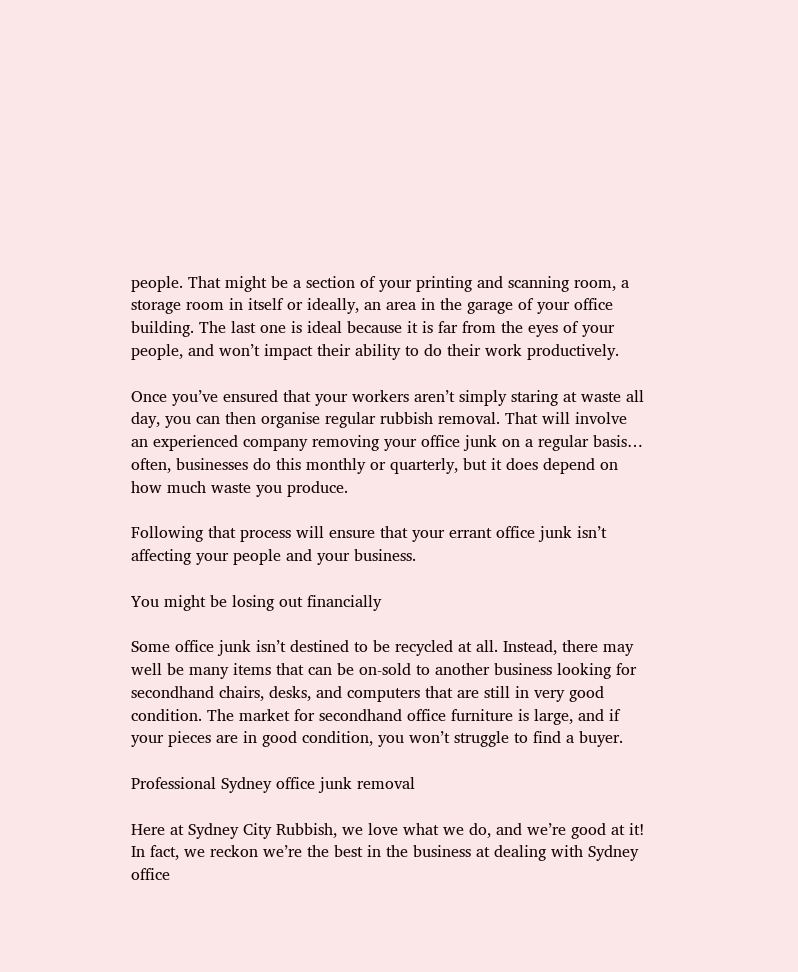people. That might be a section of your printing and scanning room, a storage room in itself or ideally, an area in the garage of your office building. The last one is ideal because it is far from the eyes of your people, and won’t impact their ability to do their work productively.

Once you’ve ensured that your workers aren’t simply staring at waste all day, you can then organise regular rubbish removal. That will involve an experienced company removing your office junk on a regular basis… often, businesses do this monthly or quarterly, but it does depend on how much waste you produce.

Following that process will ensure that your errant office junk isn’t affecting your people and your business.

You might be losing out financially

Some office junk isn’t destined to be recycled at all. Instead, there may well be many items that can be on-sold to another business looking for secondhand chairs, desks, and computers that are still in very good condition. The market for secondhand office furniture is large, and if your pieces are in good condition, you won’t struggle to find a buyer.

Professional Sydney office junk removal

Here at Sydney City Rubbish, we love what we do, and we’re good at it! In fact, we reckon we’re the best in the business at dealing with Sydney office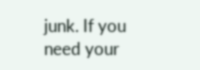junk. If you need your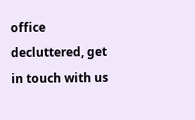office decluttered, get in touch with us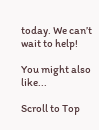today. We can’t wait to help!

You might also like...

Scroll to Top